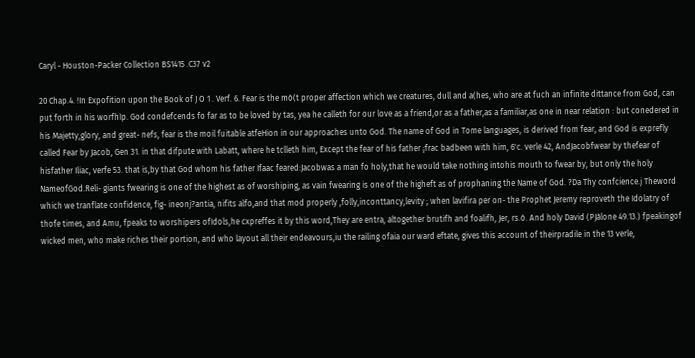Caryl - Houston-Packer Collection BS1415 .C37 v2

20 Chap.4. !In Expofition upon the Book of J O 1 . Verf. 6. Fear is the mò(t proper affection which we creatures, dull and a(hes, who are at fuch an infinite dittance from God, can put forth in his worfhìp. God condefcends fo far as to be loved by tas, yea he calleth for our love as a friend,or as a father,as a familiar,as one in near relation : but conedered in his Majetty,glory, and great- nefs, fear is the moil fuitable atfeHion in our approaches unto God. The name of God in Tome languages, is derived from fear, and God is exprefly called Fear by Jacob, Gen 31. in that difpute with Labatt, where he tclleth him, Except the fear of his father ¡frac badbeen with him, 6'c. verle 42, AndJacobfwear by thefear of hisfather Iliac, verfe 53. that is,by that God whom his father Ifaac feared:Jacobwas a man fo holy,that he would take nothing intohis mouth to fwear by, but only the holy NameofGod.Reli- giants fwearing is one of the highest as of worshiping, as vain fwearing is one of the higheft as of prophaning the Name of God. ?Da Thy confcience.j Theword which we tranflate confidence, fig- ineonj?antia, nifits alfo,and that mod properly ,folly,inconttancy,levity ; when lavifira per on- the Prophet Jeremy reproveth the Idolatry of thofe times, and Amu, fpeaks to worshipers ofIdols,he cxpreffes it by this word,They are entra, altogether brutifh and foalifh, Jer, rs.ó. And holy David (PJàlone 49.13.) fpeakingof wicked men, who make riches their portion, and who layout all their endeavours,iu the railing ofaia our ward eftate, gives this account of theirpradile in the 13 verle,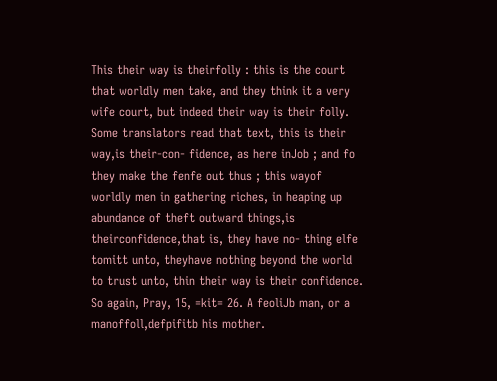This their way is theirfolly : this is the court that worldly men take, and they think it a very wife court, but indeed their way is their folly. Some translators read that text, this is their way,is their-con- fidence, as here inJob ; and fo they make the fenfe out thus ; this wayof worldly men in gathering riches, in heaping up abundance of theft outward things,is theirconfidence,that is, they have no- thing elfe tomitt unto, theyhave nothing beyond the world to trust unto, thin their way is their confidence. So again, Pray, 15, =kit= 26. A feoliJb man, or a manoffoll,defpifitb his mother.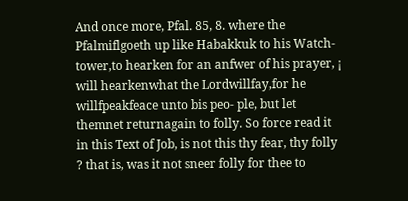And once more, Pfal. 85, 8. where the Pfalmiflgoeth up like Habakkuk to his Watch- tower,to hearken for an anfwer of his prayer, ¡ will hearkenwhat the Lordwillfay,for he willfpeakfeace unto bis peo- ple, but let themnet returnagain to folly. So force read it in this Text of Job, is not this thy fear, thy folly ? that is, was it not sneer folly for thee to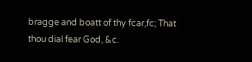bragge and boatt of thy fcar,fc; That thou dial fear God, &c.